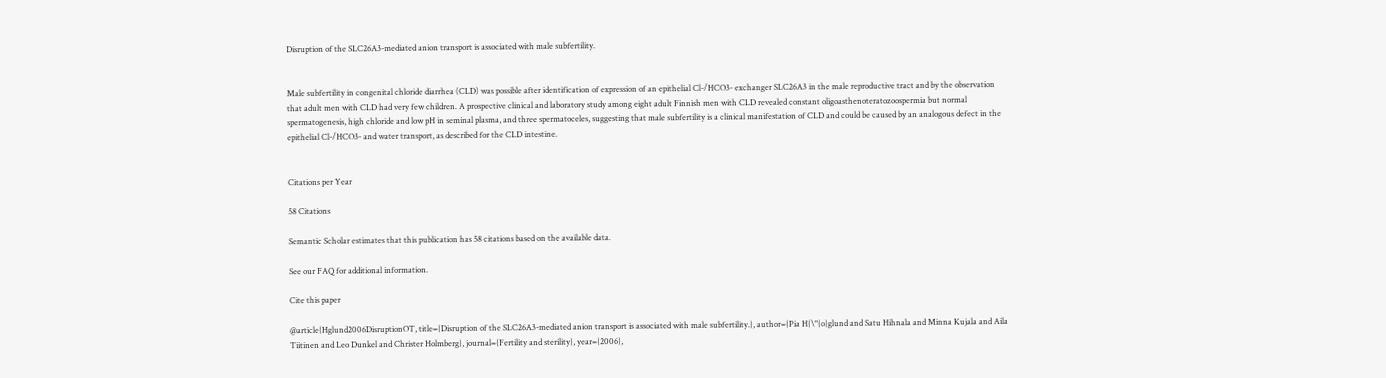Disruption of the SLC26A3-mediated anion transport is associated with male subfertility.


Male subfertility in congenital chloride diarrhea (CLD) was possible after identification of expression of an epithelial Cl-/HCO3- exchanger SLC26A3 in the male reproductive tract and by the observation that adult men with CLD had very few children. A prospective clinical and laboratory study among eight adult Finnish men with CLD revealed constant oligoasthenoteratozoospermia but normal spermatogenesis, high chloride and low pH in seminal plasma, and three spermatoceles, suggesting that male subfertility is a clinical manifestation of CLD and could be caused by an analogous defect in the epithelial Cl-/HCO3- and water transport, as described for the CLD intestine.


Citations per Year

58 Citations

Semantic Scholar estimates that this publication has 58 citations based on the available data.

See our FAQ for additional information.

Cite this paper

@article{Hglund2006DisruptionOT, title={Disruption of the SLC26A3-mediated anion transport is associated with male subfertility.}, author={Pia H{\"{o}glund and Satu Hihnala and Minna Kujala and Aila Tiitinen and Leo Dunkel and Christer Holmberg}, journal={Fertility and sterility}, year={2006},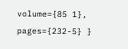volume={85 1}, pages={232-5} }